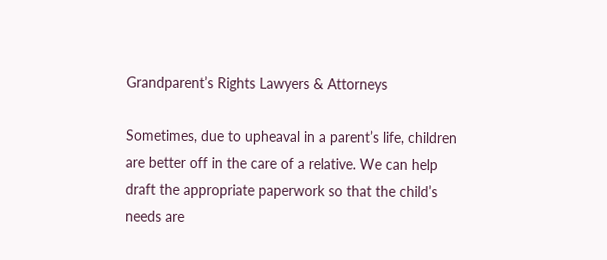Grandparent’s Rights Lawyers & Attorneys

Sometimes, due to upheaval in a parent’s life, children are better off in the care of a relative. We can help draft the appropriate paperwork so that the child’s needs are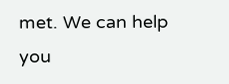met. We can help you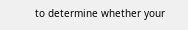to determine whether your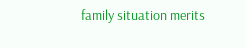family situation merits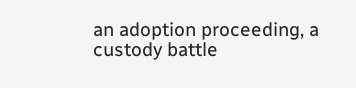an adoption proceeding, a custody battle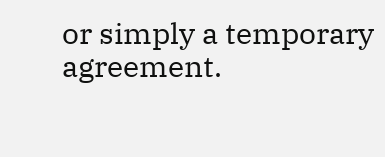or simply a temporary agreement.